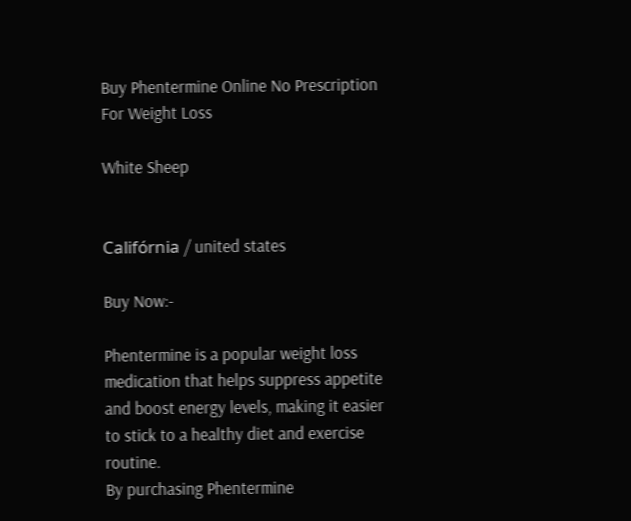Buy Phentermine Online No Prescription For Weight Loss

White Sheep


Califórnia / united states

Buy Now:-

Phentermine is a popular weight loss medication that helps suppress appetite and boost energy levels, making it easier to stick to a healthy diet and exercise routine.
By purchasing Phentermine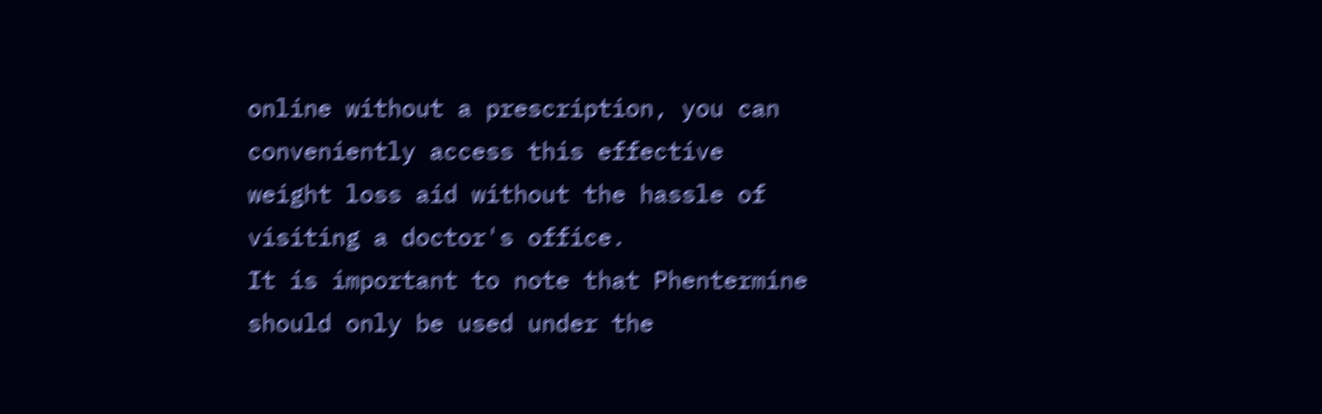online without a prescription, you can conveniently access this effective weight loss aid without the hassle of visiting a doctor's office.
It is important to note that Phentermine should only be used under the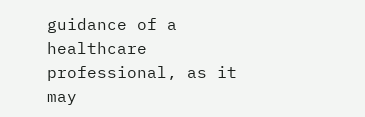guidance of a healthcare professional, as it may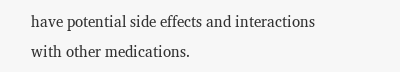have potential side effects and interactions with other medications.